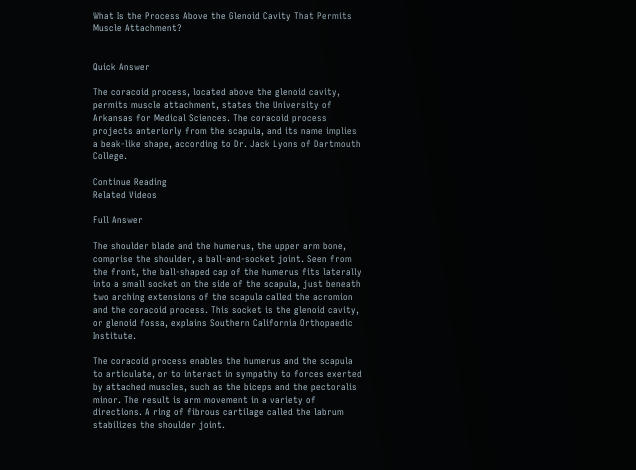What Is the Process Above the Glenoid Cavity That Permits Muscle Attachment?


Quick Answer

The coracoid process, located above the glenoid cavity, permits muscle attachment, states the University of Arkansas for Medical Sciences. The coracoid process projects anteriorly from the scapula, and its name implies a beak-like shape, according to Dr. Jack Lyons of Dartmouth College.

Continue Reading
Related Videos

Full Answer

The shoulder blade and the humerus, the upper arm bone, comprise the shoulder, a ball-and-socket joint. Seen from the front, the ball-shaped cap of the humerus fits laterally into a small socket on the side of the scapula, just beneath two arching extensions of the scapula called the acromion and the coracoid process. This socket is the glenoid cavity, or glenoid fossa, explains Southern California Orthopaedic Institute.

The coracoid process enables the humerus and the scapula to articulate, or to interact in sympathy to forces exerted by attached muscles, such as the biceps and the pectoralis minor. The result is arm movement in a variety of directions. A ring of fibrous cartilage called the labrum stabilizes the shoulder joint.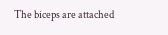The biceps are attached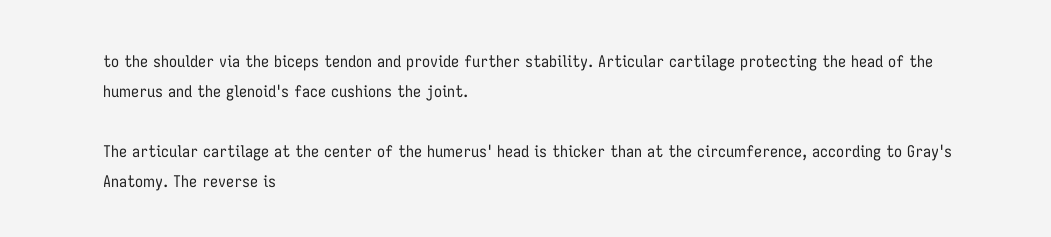to the shoulder via the biceps tendon and provide further stability. Articular cartilage protecting the head of the humerus and the glenoid's face cushions the joint.

The articular cartilage at the center of the humerus' head is thicker than at the circumference, according to Gray's Anatomy. The reverse is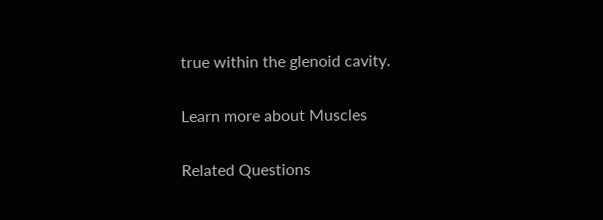true within the glenoid cavity.

Learn more about Muscles

Related Questions